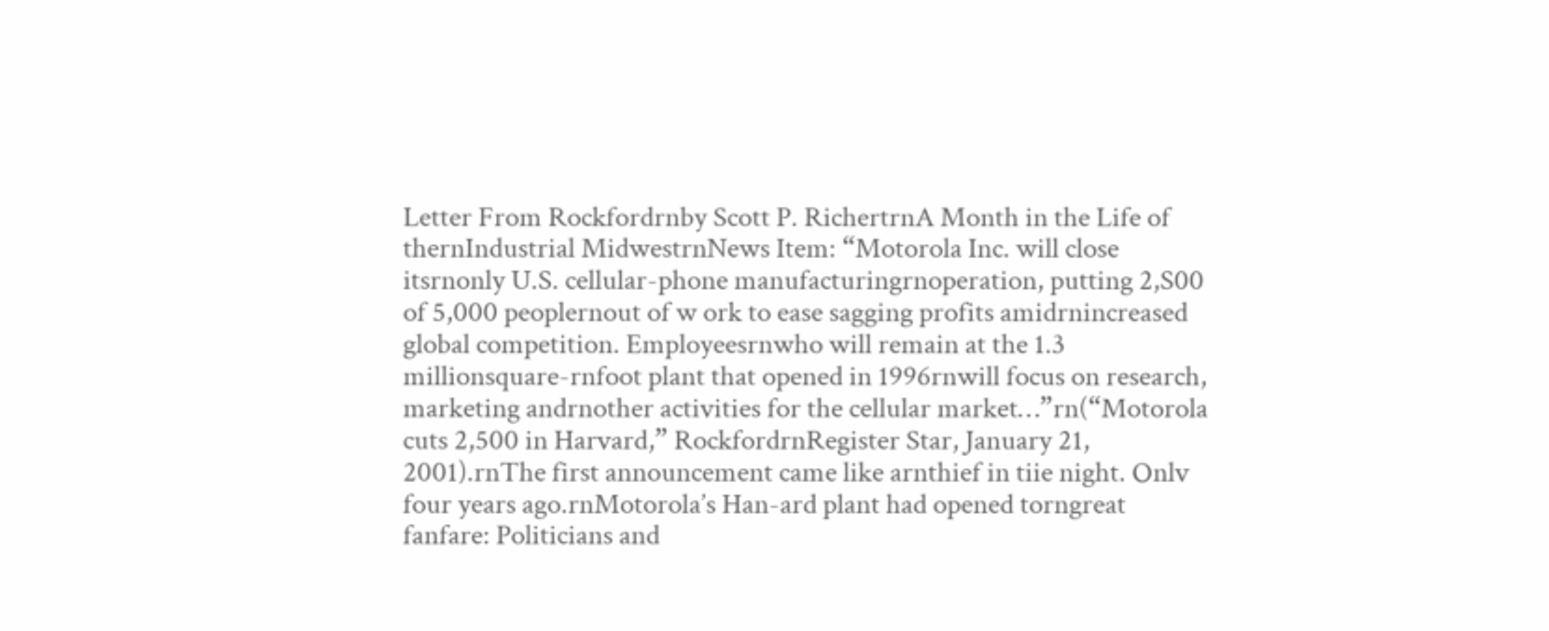Letter From Rockfordrnby Scott P. RichertrnA Month in the Life of thernIndustrial MidwestrnNews Item: “Motorola Inc. will close itsrnonly U.S. cellular-phone manufacturingrnoperation, putting 2,S00 of 5,000 peoplernout of w ork to ease sagging profits amidrnincreased global competition. Employeesrnwho will remain at the 1.3 millionsquare-rnfoot plant that opened in 1996rnwill focus on research, marketing andrnother activities for the cellular market…”rn(“Motorola cuts 2,500 in Harvard,” RockfordrnRegister Star, January 21, 2001).rnThe first announcement came like arnthief in tiie night. Onlv four years ago.rnMotorola’s Han-ard plant had opened torngreat fanfare: Politicians and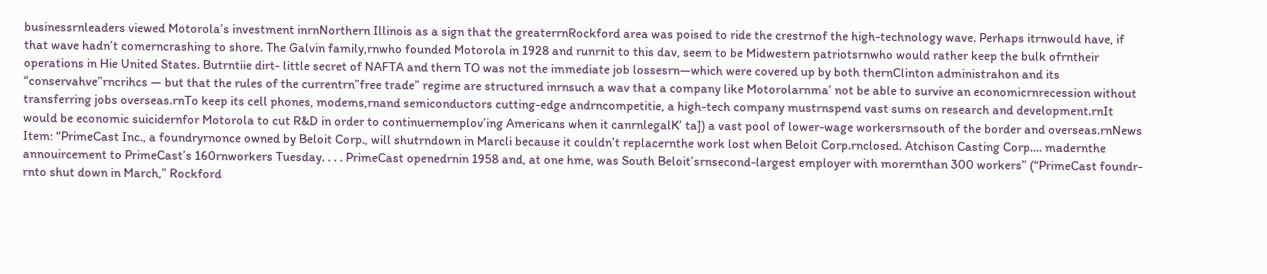businessrnleaders viewed Motorola’s investment inrnNorthern Illinois as a sign that the greaterrnRockford area was poised to ride the crestrnof the high-technology wave. Perhaps itrnwould have, if that wave hadn’t comerncrashing to shore. The Galvin family,rnwho founded Motorola in 1928 and runrnit to this dav, seem to be Midwestern patriotsrnwho would rather keep the bulk ofrntheir operations in Hie United States. Butrntiie dirt- little secret of NAFTA and thern TO was not the immediate job lossesrn—which were covered up by both thernClinton administrahon and its “conservahve”rncrihcs — but that the rules of the currentrn”free trade” regime are structured inrnsuch a wav that a company like Motorolarnma’ not be able to survive an economicrnrecession without transferring jobs overseas.rnTo keep its cell phones, modems,rnand semiconductors cutting-edge andrncompetitie, a high-tech company mustrnspend vast sums on research and development.rnIt would be economic suicidernfor Motorola to cut R&D in order to continuernemplov’ing Americans when it canrnlegalK’ ta]) a vast pool of lower-wage workersrnsouth of the border and overseas.rnNews Item: “PrimeCast Inc., a foundryrnonce owned by Beloit Corp., will shutrndown in Marcli because it couldn’t replacernthe work lost when Beloit Corp.rnclosed. Atchison Casting Corp…. madernthe annouircement to PrimeCast’s 160rnworkers Tuesday. . . . PrimeCast openedrnin 1958 and, at one hme, was South Beloit’srnsecond-largest employer with morernthan 300 workers” (“PrimeCast foundr-rnto shut down in March,” Rockford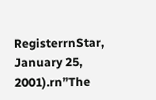RegisterrnStar, January 25, 2001).rn”The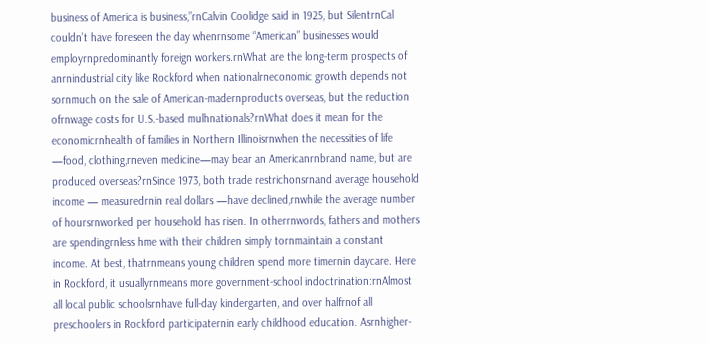business of America is business,”rnCalvin Coolidge said in 1925, but SilentrnCal couldn’t have foreseen the day whenrnsome “American” businesses would employrnpredominantly foreign workers.rnWhat are the long-term prospects of anrnindustrial city like Rockford when nationalrneconomic growth depends not sornmuch on the sale of American-madernproducts overseas, but the reduction ofrnwage costs for U.S.-based mulhnationals?rnWhat does it mean for the economicrnhealth of families in Northern Illinoisrnwhen the necessities of life —food, clothing,rneven medicine—may bear an Americanrnbrand name, but are produced overseas?rnSince 1973, both trade restrichonsrnand average household income — measuredrnin real dollars —have declined,rnwhile the average number of hoursrnworked per household has risen. In otherrnwords, fathers and mothers are spendingrnless hme with their children simply tornmaintain a constant income. At best, thatrnmeans young children spend more timernin daycare. Here in Rockford, it usuallyrnmeans more government-school indoctrination:rnAlmost all local public schoolsrnhave full-day kindergarten, and over halfrnof all preschoolers in Rockford participaternin early childhood education. Asrnhigher-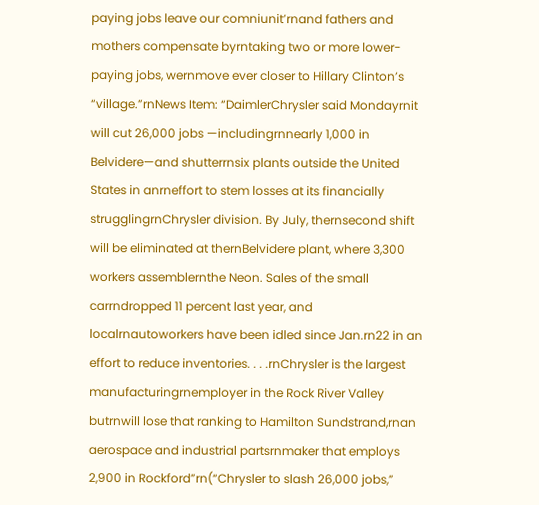paying jobs leave our comniunit’rnand fathers and mothers compensate byrntaking two or more lower-paying jobs, wernmove ever closer to Hillary Clinton’s “village.”rnNews Item: “DaimlerChrysler said Mondayrnit will cut 26,000 jobs —includingrnnearly 1,000 in Belvidere—and shutterrnsix plants outside the United States in anrneffort to stem losses at its financially strugglingrnChrysler division. By July, thernsecond shift will be eliminated at thernBelvidere plant, where 3,300 workers assemblernthe Neon. Sales of the small carrndropped 11 percent last year, and localrnautoworkers have been idled since Jan.rn22 in an effort to reduce inventories. . . .rnChrysler is the largest manufacturingrnemployer in the Rock River Valley butrnwill lose that ranking to Hamilton Sundstrand,rnan aerospace and industrial partsrnmaker that employs 2,900 in Rockford”rn(“Chrysler to slash 26,000 jobs,”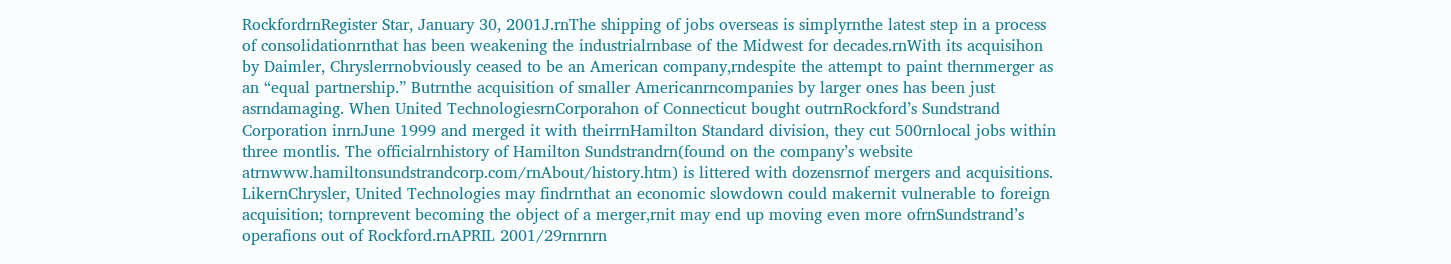RockfordrnRegister Star, January 30, 2001J.rnThe shipping of jobs overseas is simplyrnthe latest step in a process of consolidationrnthat has been weakening the industrialrnbase of the Midwest for decades.rnWith its acquisihon by Daimler, Chryslerrnobviously ceased to be an American company,rndespite the attempt to paint thernmerger as an “equal partnership.” Butrnthe acquisition of smaller Americanrncompanies by larger ones has been just asrndamaging. When United TechnologiesrnCorporahon of Connecticut bought outrnRockford’s Sundstrand Corporation inrnJune 1999 and merged it with theirrnHamilton Standard division, they cut 500rnlocal jobs within three montlis. The officialrnhistory of Hamilton Sundstrandrn(found on the company’s website atrnwww.hamiltonsundstrandcorp.com/rnAbout/history.htm) is littered with dozensrnof mergers and acquisitions. LikernChrysler, United Technologies may findrnthat an economic slowdown could makernit vulnerable to foreign acquisition; tornprevent becoming the object of a merger,rnit may end up moving even more ofrnSundstrand’s operafions out of Rockford.rnAPRIL 2001/29rnrnrn